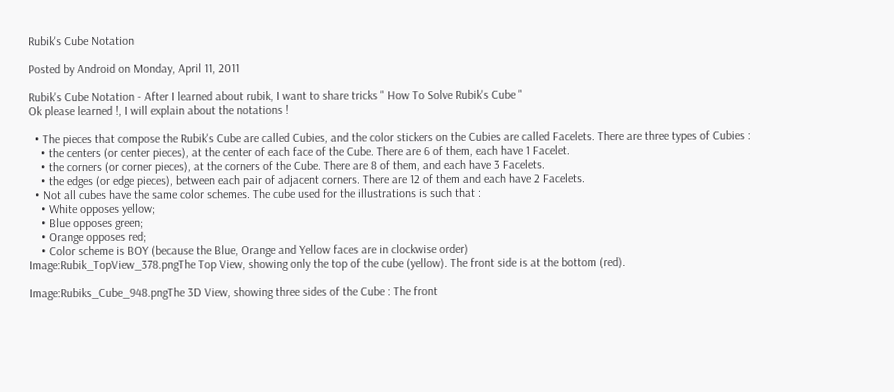Rubik's Cube Notation

Posted by Android on Monday, April 11, 2011

Rubik's Cube Notation - After I learned about rubik, I want to share tricks " How To Solve Rubik's Cube "
Ok please learned !, I will explain about the notations !

  • The pieces that compose the Rubik's Cube are called Cubies, and the color stickers on the Cubies are called Facelets. There are three types of Cubies :
    • the centers (or center pieces), at the center of each face of the Cube. There are 6 of them, each have 1 Facelet.
    • the corners (or corner pieces), at the corners of the Cube. There are 8 of them, and each have 3 Facelets.
    • the edges (or edge pieces), between each pair of adjacent corners. There are 12 of them and each have 2 Facelets.
  • Not all cubes have the same color schemes. The cube used for the illustrations is such that :
    • White opposes yellow;
    • Blue opposes green;
    • Orange opposes red;
    • Color scheme is BOY (because the Blue, Orange and Yellow faces are in clockwise order)
Image:Rubik_TopView_378.pngThe Top View, showing only the top of the cube (yellow). The front side is at the bottom (red).

Image:Rubiks_Cube_948.pngThe 3D View, showing three sides of the Cube : The front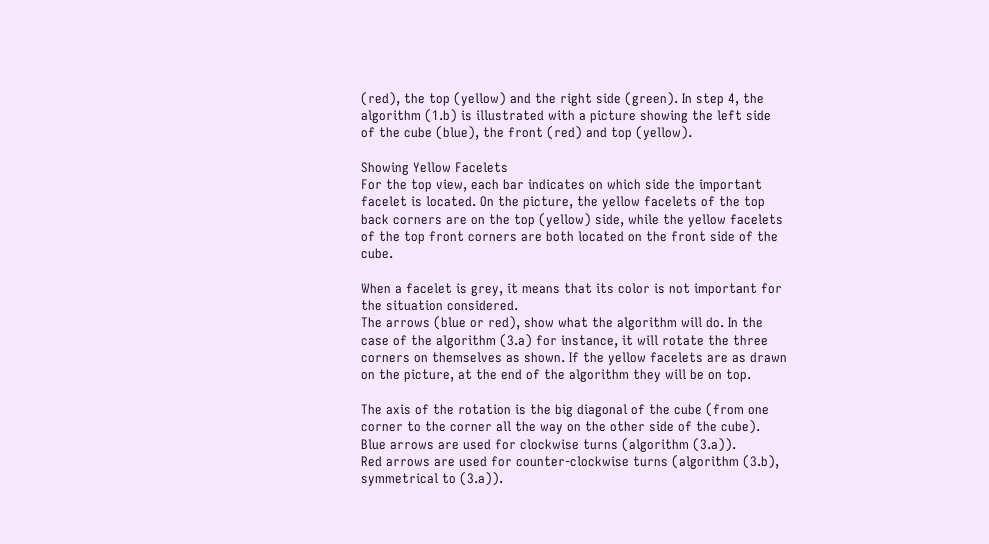(red), the top (yellow) and the right side (green). In step 4, the algorithm (1.b) is illustrated with a picture showing the left side of the cube (blue), the front (red) and top (yellow).

Showing Yellow Facelets
For the top view, each bar indicates on which side the important facelet is located. On the picture, the yellow facelets of the top back corners are on the top (yellow) side, while the yellow facelets of the top front corners are both located on the front side of the cube.

When a facelet is grey, it means that its color is not important for the situation considered.
The arrows (blue or red), show what the algorithm will do. In the case of the algorithm (3.a) for instance, it will rotate the three corners on themselves as shown. If the yellow facelets are as drawn on the picture, at the end of the algorithm they will be on top.

The axis of the rotation is the big diagonal of the cube (from one corner to the corner all the way on the other side of the cube).
Blue arrows are used for clockwise turns (algorithm (3.a)).
Red arrows are used for counter-clockwise turns (algorithm (3.b), symmetrical to (3.a)).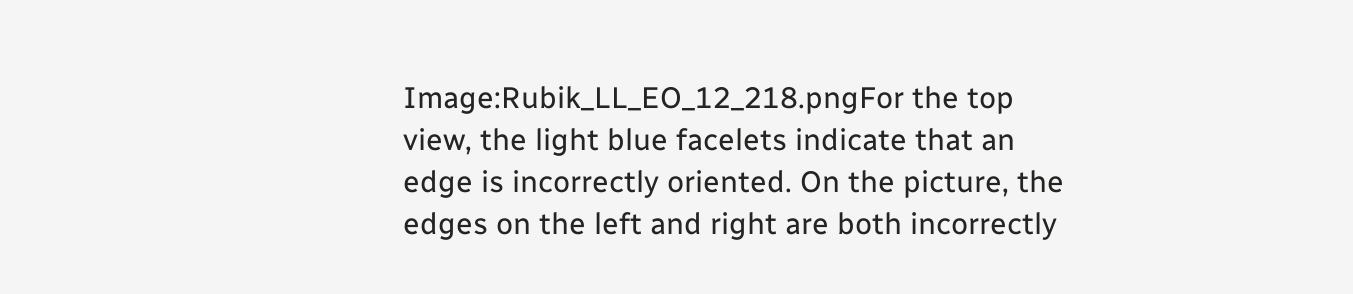Image:Rubik_LL_EO_12_218.pngFor the top view, the light blue facelets indicate that an edge is incorrectly oriented. On the picture, the edges on the left and right are both incorrectly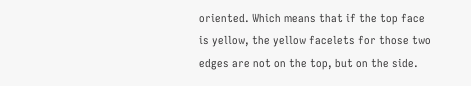oriented. Which means that if the top face is yellow, the yellow facelets for those two edges are not on the top, but on the side.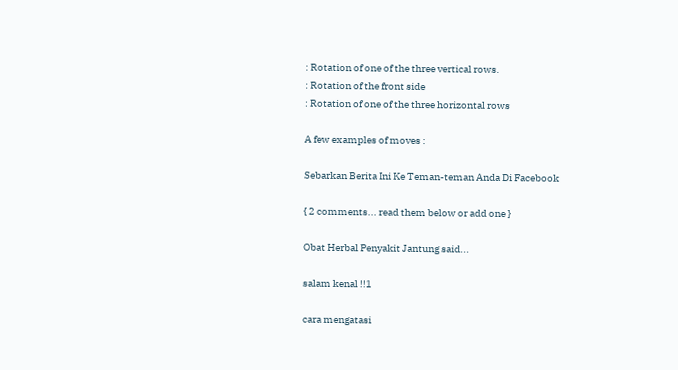: Rotation of one of the three vertical rows.
: Rotation of the front side
: Rotation of one of the three horizontal rows

A few examples of moves :

Sebarkan Berita Ini Ke Teman-teman Anda Di Facebook

{ 2 comments... read them below or add one }

Obat Herbal Penyakit Jantung said...

salam kenal !!1

cara mengatasi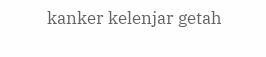kanker kelenjar getah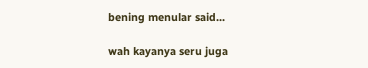bening menular said...

wah kayanya seru juga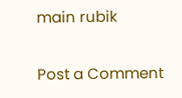main rubik

Post a Comment